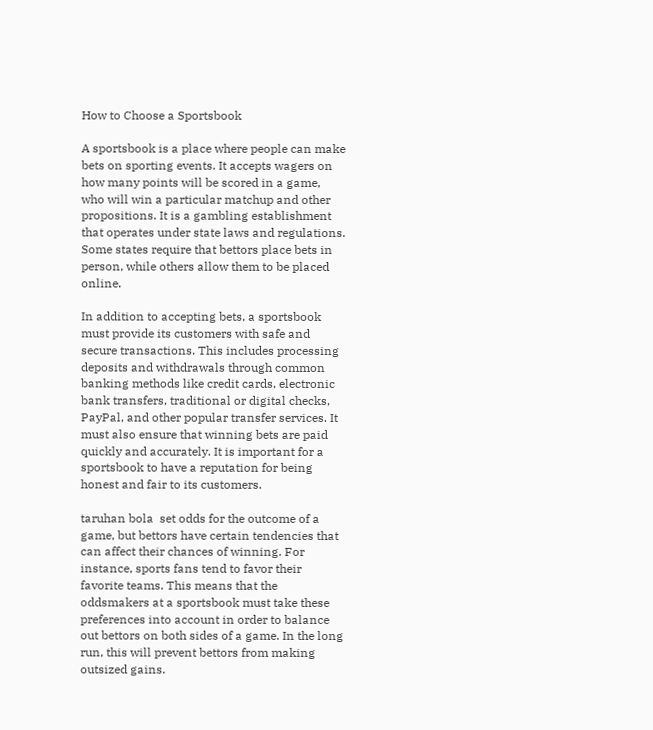How to Choose a Sportsbook

A sportsbook is a place where people can make bets on sporting events. It accepts wagers on how many points will be scored in a game, who will win a particular matchup and other propositions. It is a gambling establishment that operates under state laws and regulations. Some states require that bettors place bets in person, while others allow them to be placed online.

In addition to accepting bets, a sportsbook must provide its customers with safe and secure transactions. This includes processing deposits and withdrawals through common banking methods like credit cards, electronic bank transfers, traditional or digital checks, PayPal, and other popular transfer services. It must also ensure that winning bets are paid quickly and accurately. It is important for a sportsbook to have a reputation for being honest and fair to its customers.

taruhan bola  set odds for the outcome of a game, but bettors have certain tendencies that can affect their chances of winning. For instance, sports fans tend to favor their favorite teams. This means that the oddsmakers at a sportsbook must take these preferences into account in order to balance out bettors on both sides of a game. In the long run, this will prevent bettors from making outsized gains.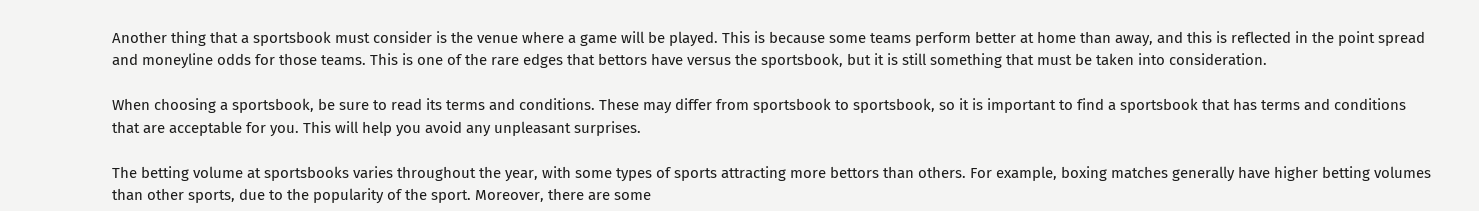Another thing that a sportsbook must consider is the venue where a game will be played. This is because some teams perform better at home than away, and this is reflected in the point spread and moneyline odds for those teams. This is one of the rare edges that bettors have versus the sportsbook, but it is still something that must be taken into consideration.

When choosing a sportsbook, be sure to read its terms and conditions. These may differ from sportsbook to sportsbook, so it is important to find a sportsbook that has terms and conditions that are acceptable for you. This will help you avoid any unpleasant surprises.

The betting volume at sportsbooks varies throughout the year, with some types of sports attracting more bettors than others. For example, boxing matches generally have higher betting volumes than other sports, due to the popularity of the sport. Moreover, there are some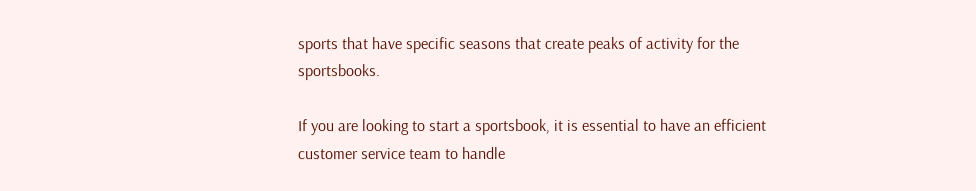sports that have specific seasons that create peaks of activity for the sportsbooks.

If you are looking to start a sportsbook, it is essential to have an efficient customer service team to handle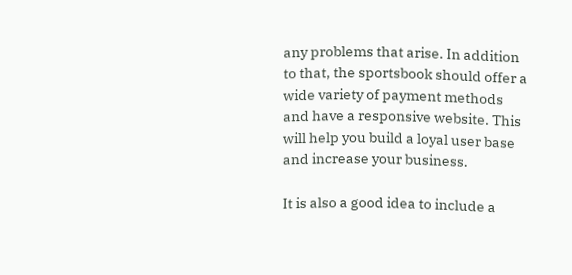any problems that arise. In addition to that, the sportsbook should offer a wide variety of payment methods and have a responsive website. This will help you build a loyal user base and increase your business.

It is also a good idea to include a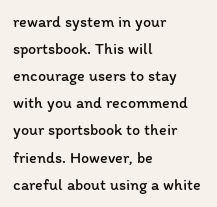reward system in your sportsbook. This will encourage users to stay with you and recommend your sportsbook to their friends. However, be careful about using a white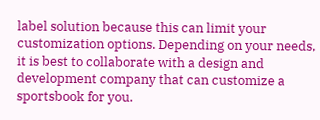label solution because this can limit your customization options. Depending on your needs, it is best to collaborate with a design and development company that can customize a sportsbook for you.